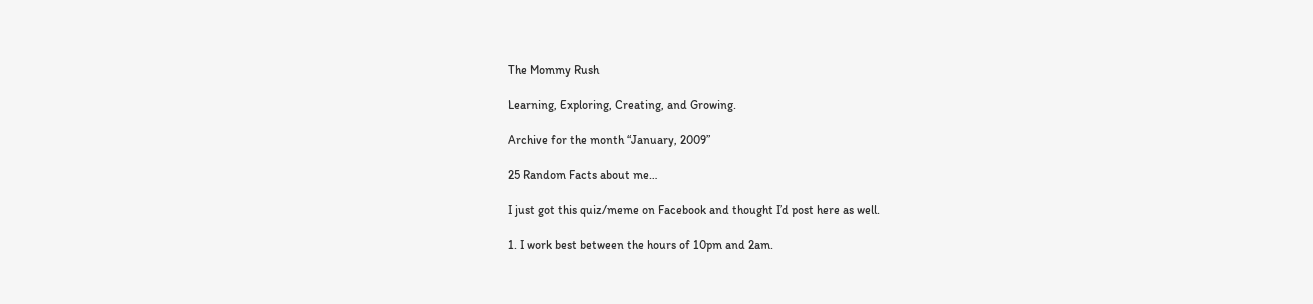The Mommy Rush

Learning, Exploring, Creating, and Growing.

Archive for the month “January, 2009”

25 Random Facts about me…

I just got this quiz/meme on Facebook and thought I’d post here as well.

1. I work best between the hours of 10pm and 2am.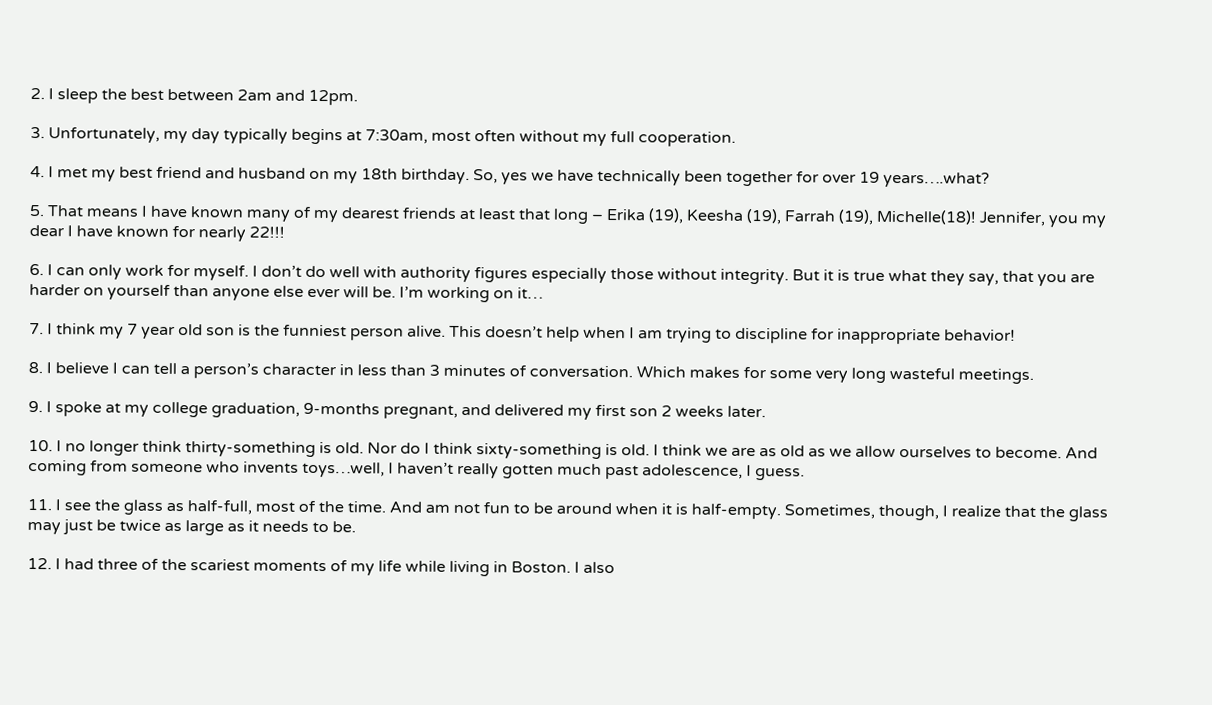2. I sleep the best between 2am and 12pm.

3. Unfortunately, my day typically begins at 7:30am, most often without my full cooperation.

4. I met my best friend and husband on my 18th birthday. So, yes we have technically been together for over 19 years….what?

5. That means I have known many of my dearest friends at least that long – Erika (19), Keesha (19), Farrah (19), Michelle(18)! Jennifer, you my dear I have known for nearly 22!!!

6. I can only work for myself. I don’t do well with authority figures especially those without integrity. But it is true what they say, that you are harder on yourself than anyone else ever will be. I’m working on it…

7. I think my 7 year old son is the funniest person alive. This doesn’t help when I am trying to discipline for inappropriate behavior!

8. I believe I can tell a person’s character in less than 3 minutes of conversation. Which makes for some very long wasteful meetings.

9. I spoke at my college graduation, 9-months pregnant, and delivered my first son 2 weeks later.

10. I no longer think thirty-something is old. Nor do I think sixty-something is old. I think we are as old as we allow ourselves to become. And coming from someone who invents toys…well, I haven’t really gotten much past adolescence, I guess.

11. I see the glass as half-full, most of the time. And am not fun to be around when it is half-empty. Sometimes, though, I realize that the glass may just be twice as large as it needs to be.

12. I had three of the scariest moments of my life while living in Boston. I also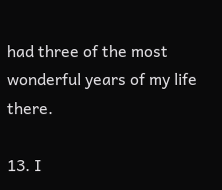had three of the most wonderful years of my life there.

13. I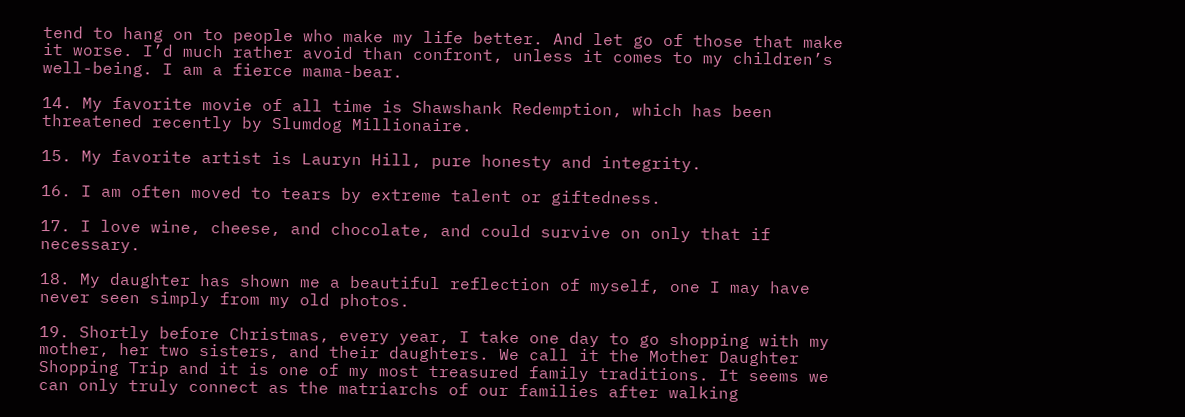tend to hang on to people who make my life better. And let go of those that make it worse. I’d much rather avoid than confront, unless it comes to my children’s well-being. I am a fierce mama-bear.

14. My favorite movie of all time is Shawshank Redemption, which has been threatened recently by Slumdog Millionaire.

15. My favorite artist is Lauryn Hill, pure honesty and integrity.

16. I am often moved to tears by extreme talent or giftedness.

17. I love wine, cheese, and chocolate, and could survive on only that if necessary.

18. My daughter has shown me a beautiful reflection of myself, one I may have never seen simply from my old photos.

19. Shortly before Christmas, every year, I take one day to go shopping with my mother, her two sisters, and their daughters. We call it the Mother Daughter Shopping Trip and it is one of my most treasured family traditions. It seems we can only truly connect as the matriarchs of our families after walking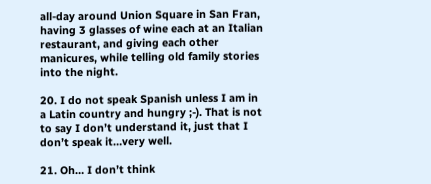all-day around Union Square in San Fran, having 3 glasses of wine each at an Italian restaurant, and giving each other manicures, while telling old family stories into the night.

20. I do not speak Spanish unless I am in a Latin country and hungry ;-). That is not to say I don’t understand it, just that I don’t speak it…very well.

21. Oh… I don’t think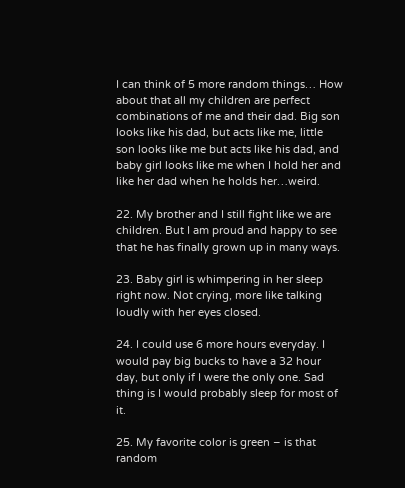I can think of 5 more random things… How about that all my children are perfect combinations of me and their dad. Big son looks like his dad, but acts like me, little son looks like me but acts like his dad, and baby girl looks like me when I hold her and like her dad when he holds her…weird.

22. My brother and I still fight like we are children. But I am proud and happy to see that he has finally grown up in many ways.

23. Baby girl is whimpering in her sleep right now. Not crying, more like talking loudly with her eyes closed.

24. I could use 6 more hours everyday. I would pay big bucks to have a 32 hour day, but only if I were the only one. Sad thing is I would probably sleep for most of it.

25. My favorite color is green – is that random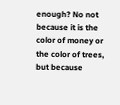enough? No not because it is the color of money or the color of trees, but because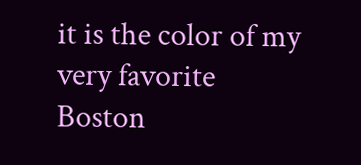it is the color of my very favorite Boston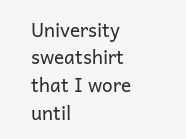University sweatshirt that I wore until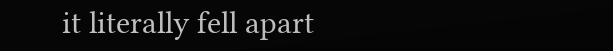it literally fell apart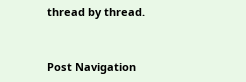thread by thread.


Post Navigation